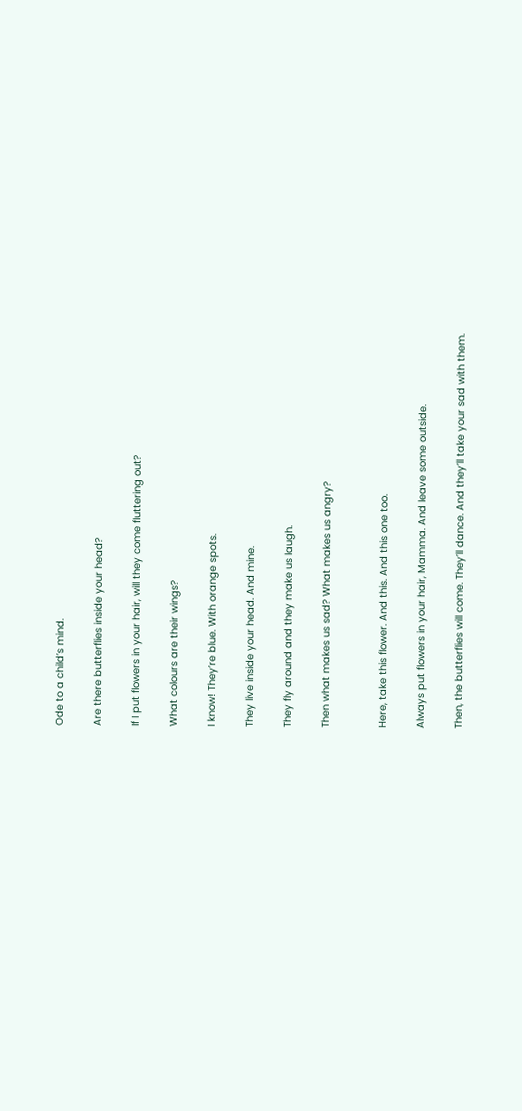Ode to a child’s mind.

Are there butterflies inside your head?

If I put flowers in your hair, will they come fluttering out?

What colours are their wings?

I know! They’re blue. With orange spots.

They live inside your head. And mine.

They fly around and they make us laugh.

Then what makes us sad? What makes us angry?


Here, take this flower. And this. And this one too.

Always put flowers in your hair, Mamma. And leave some outside.

Then, the butterflies will come. They’ll dance. And they’ll take your sad with them.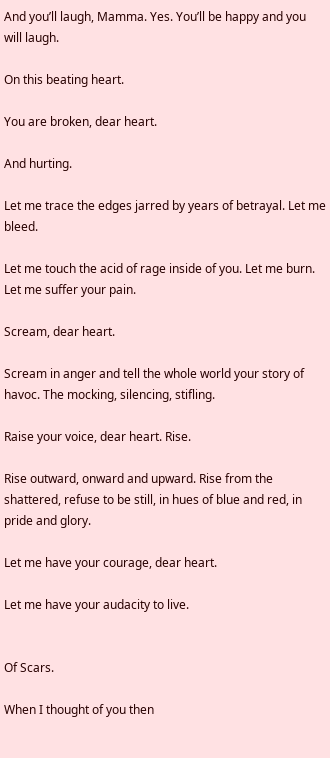And you’ll laugh, Mamma. Yes. You’ll be happy and you will laugh.

On this beating heart.

You are broken, dear heart.

And hurting.

Let me trace the edges jarred by years of betrayal. Let me bleed.

Let me touch the acid of rage inside of you. Let me burn. Let me suffer your pain.

Scream, dear heart.

Scream in anger and tell the whole world your story of havoc. The mocking, silencing, stifling.

Raise your voice, dear heart. Rise.

Rise outward, onward and upward. Rise from the shattered, refuse to be still, in hues of blue and red, in pride and glory.

Let me have your courage, dear heart.

Let me have your audacity to live.


Of Scars.

When I thought of you then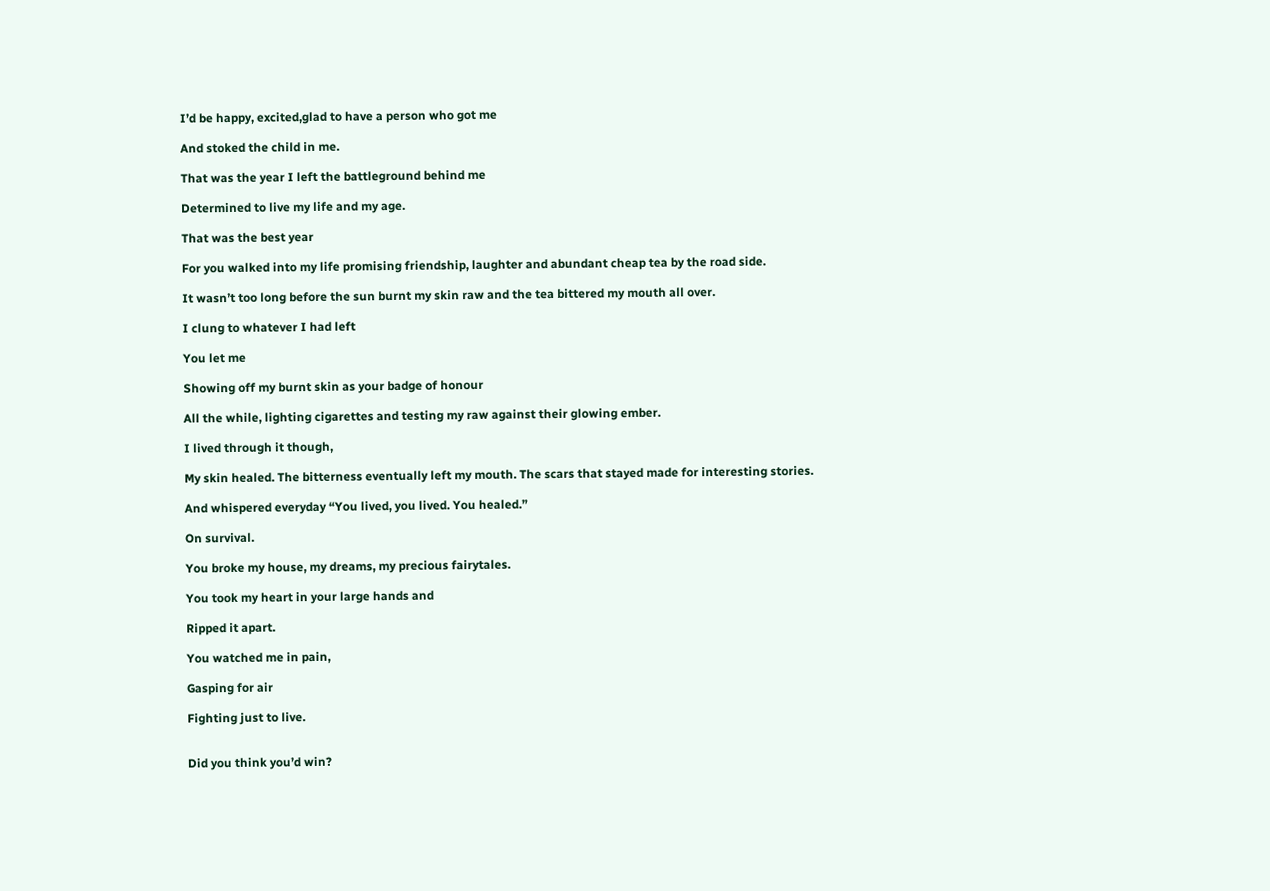I’d be happy, excited,glad to have a person who got me

And stoked the child in me.

That was the year I left the battleground behind me

Determined to live my life and my age.

That was the best year

For you walked into my life promising friendship, laughter and abundant cheap tea by the road side.

It wasn’t too long before the sun burnt my skin raw and the tea bittered my mouth all over.

I clung to whatever I had left

You let me

Showing off my burnt skin as your badge of honour

All the while, lighting cigarettes and testing my raw against their glowing ember.

I lived through it though,

My skin healed. The bitterness eventually left my mouth. The scars that stayed made for interesting stories.

And whispered everyday “You lived, you lived. You healed.”

On survival.

You broke my house, my dreams, my precious fairytales.

You took my heart in your large hands and

Ripped it apart.

You watched me in pain,

Gasping for air

Fighting just to live.


Did you think you’d win?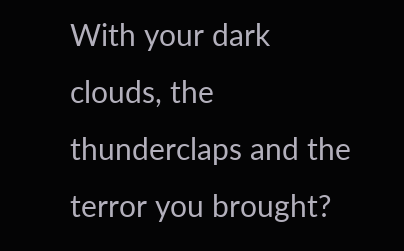With your dark clouds, the thunderclaps and the terror you brought?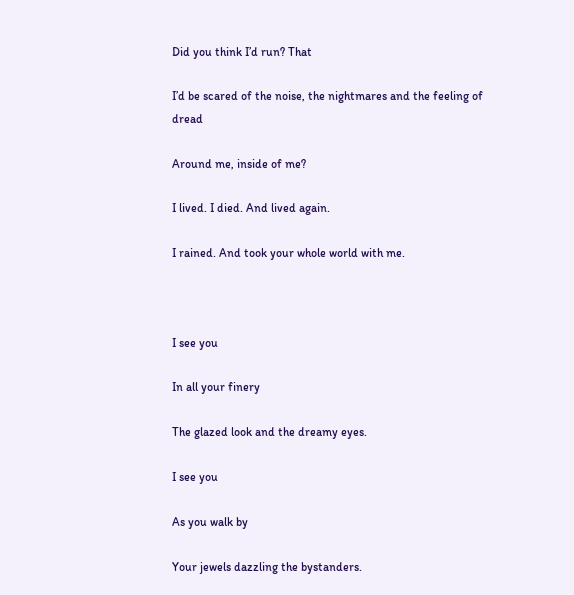Did you think I’d run? That

I’d be scared of the noise, the nightmares and the feeling of dread

Around me, inside of me?

I lived. I died. And lived again.

I rained. And took your whole world with me.



I see you

In all your finery

The glazed look and the dreamy eyes.

I see you

As you walk by

Your jewels dazzling the bystanders.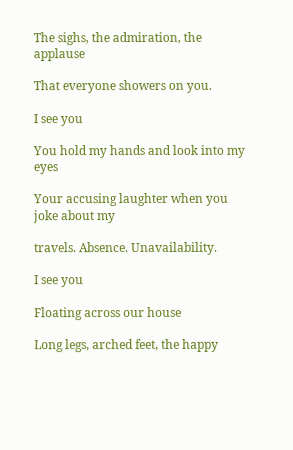The sighs, the admiration, the applause

That everyone showers on you.

I see you

You hold my hands and look into my eyes

Your accusing laughter when you joke about my

travels. Absence. Unavailability.

I see you

Floating across our house

Long legs, arched feet, the happy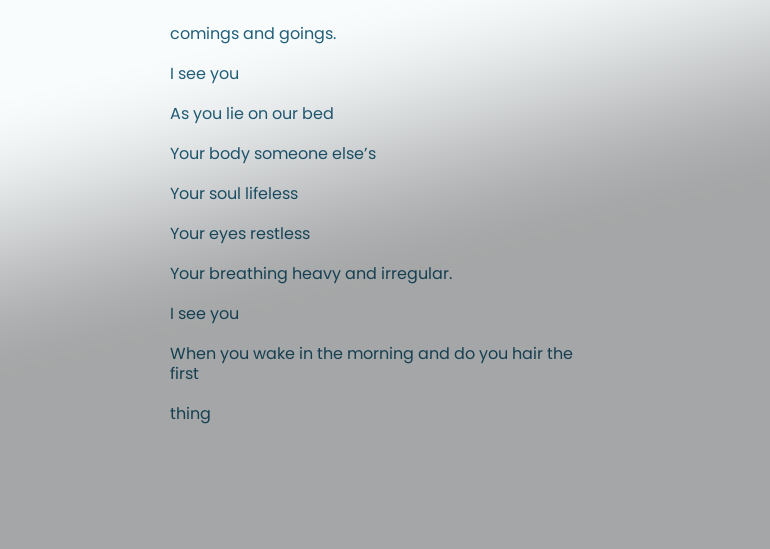comings and goings.

I see you

As you lie on our bed

Your body someone else’s

Your soul lifeless

Your eyes restless

Your breathing heavy and irregular.

I see you

When you wake in the morning and do you hair the first

thing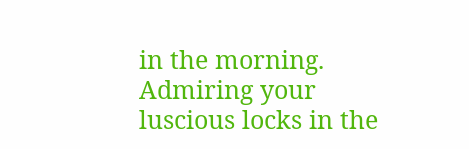in the morning. Admiring your luscious locks in the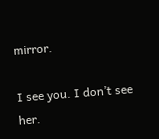mirror.

I see you. I don’t see her.